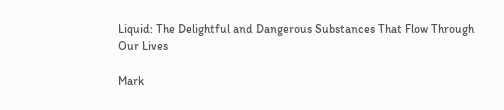Liquid: The Delightful and Dangerous Substances That Flow Through Our Lives

Mark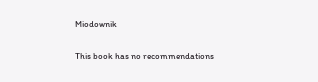Miodownik

This book has no recommendations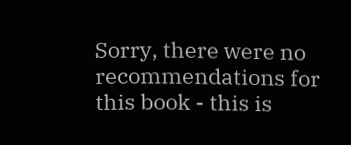Sorry, there were no recommendations for this book - this is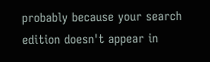probably because your search edition doesn't appear in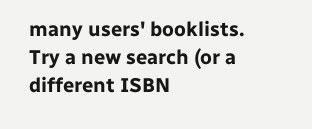many users' booklists. Try a new search (or a different ISBN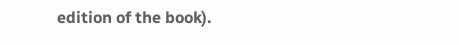edition of the book).